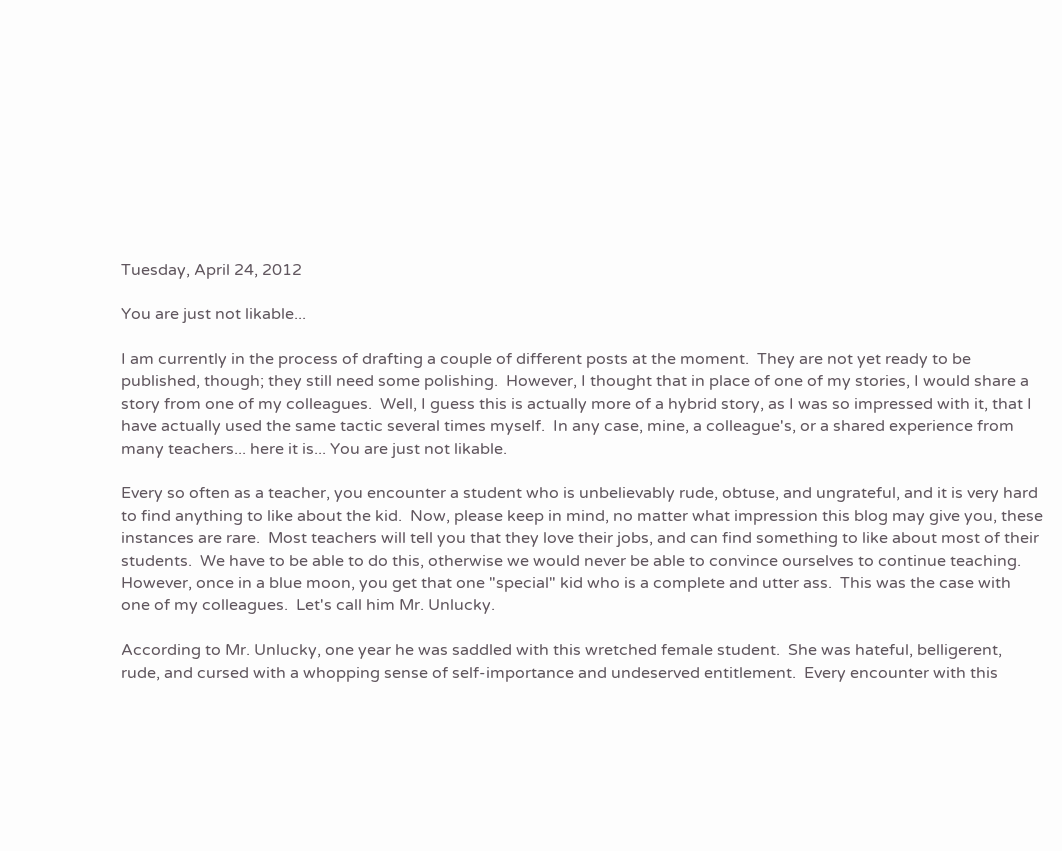Tuesday, April 24, 2012

You are just not likable...

I am currently in the process of drafting a couple of different posts at the moment.  They are not yet ready to be published, though; they still need some polishing.  However, I thought that in place of one of my stories, I would share a story from one of my colleagues.  Well, I guess this is actually more of a hybrid story, as I was so impressed with it, that I have actually used the same tactic several times myself.  In any case, mine, a colleague's, or a shared experience from many teachers... here it is... You are just not likable.

Every so often as a teacher, you encounter a student who is unbelievably rude, obtuse, and ungrateful, and it is very hard to find anything to like about the kid.  Now, please keep in mind, no matter what impression this blog may give you, these instances are rare.  Most teachers will tell you that they love their jobs, and can find something to like about most of their students.  We have to be able to do this, otherwise we would never be able to convince ourselves to continue teaching.  However, once in a blue moon, you get that one "special" kid who is a complete and utter ass.  This was the case with one of my colleagues.  Let's call him Mr. Unlucky.

According to Mr. Unlucky, one year he was saddled with this wretched female student.  She was hateful, belligerent, rude, and cursed with a whopping sense of self-importance and undeserved entitlement.  Every encounter with this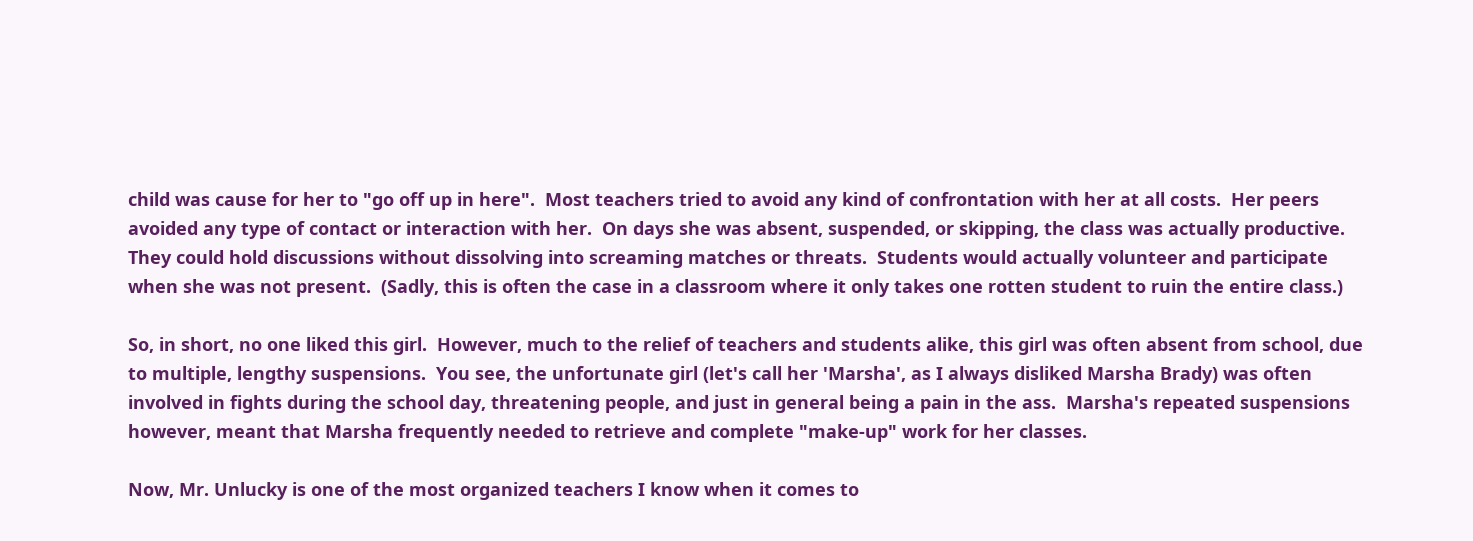child was cause for her to "go off up in here".  Most teachers tried to avoid any kind of confrontation with her at all costs.  Her peers avoided any type of contact or interaction with her.  On days she was absent, suspended, or skipping, the class was actually productive.  They could hold discussions without dissolving into screaming matches or threats.  Students would actually volunteer and participate when she was not present.  (Sadly, this is often the case in a classroom where it only takes one rotten student to ruin the entire class.)

So, in short, no one liked this girl.  However, much to the relief of teachers and students alike, this girl was often absent from school, due to multiple, lengthy suspensions.  You see, the unfortunate girl (let's call her 'Marsha', as I always disliked Marsha Brady) was often involved in fights during the school day, threatening people, and just in general being a pain in the ass.  Marsha's repeated suspensions however, meant that Marsha frequently needed to retrieve and complete "make-up" work for her classes.

Now, Mr. Unlucky is one of the most organized teachers I know when it comes to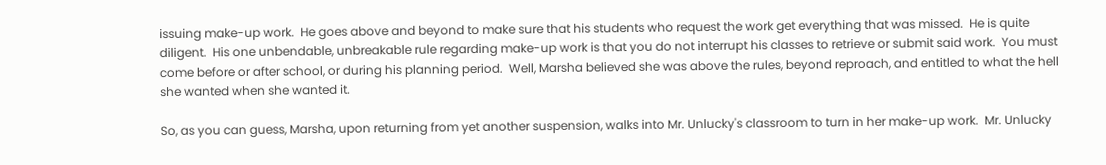issuing make-up work.  He goes above and beyond to make sure that his students who request the work get everything that was missed.  He is quite diligent.  His one unbendable, unbreakable rule regarding make-up work is that you do not interrupt his classes to retrieve or submit said work.  You must come before or after school, or during his planning period.  Well, Marsha believed she was above the rules, beyond reproach, and entitled to what the hell she wanted when she wanted it.

So, as you can guess, Marsha, upon returning from yet another suspension, walks into Mr. Unlucky's classroom to turn in her make-up work.  Mr. Unlucky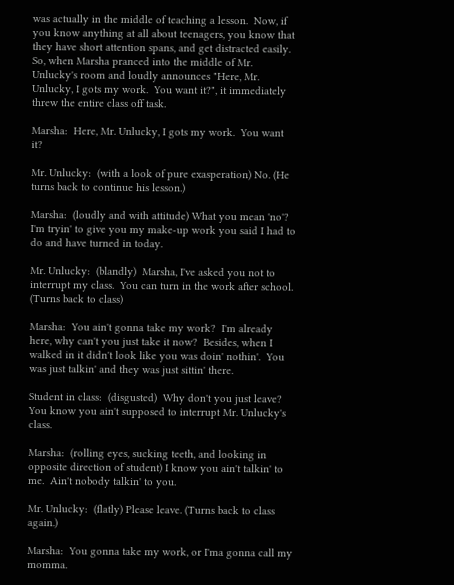was actually in the middle of teaching a lesson.  Now, if you know anything at all about teenagers, you know that they have short attention spans, and get distracted easily.  So, when Marsha pranced into the middle of Mr. Unlucky's room and loudly announces "Here, Mr. Unlucky, I gots my work.  You want it?", it immediately threw the entire class off task.

Marsha:  Here, Mr. Unlucky, I gots my work.  You want it?

Mr. Unlucky:  (with a look of pure exasperation) No. (He turns back to continue his lesson.)

Marsha:  (loudly and with attitude) What you mean 'no'?  I'm tryin' to give you my make-up work you said I had to do and have turned in today.

Mr. Unlucky:  (blandly)  Marsha, I've asked you not to interrupt my class.  You can turn in the work after school.  (Turns back to class)

Marsha:  You ain't gonna take my work?  I'm already here, why can't you just take it now?  Besides, when I walked in it didn't look like you was doin' nothin'.  You was just talkin' and they was just sittin' there.

Student in class:  (disgusted)  Why don't you just leave?  You know you ain't supposed to interrupt Mr. Unlucky's class.

Marsha:  (rolling eyes, sucking teeth, and looking in opposite direction of student) I know you ain't talkin' to me.  Ain't nobody talkin' to you.

Mr. Unlucky:  (flatly) Please leave. (Turns back to class again.)

Marsha:  You gonna take my work, or I'ma gonna call my momma.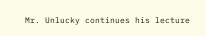Mr. Unlucky continues his lecture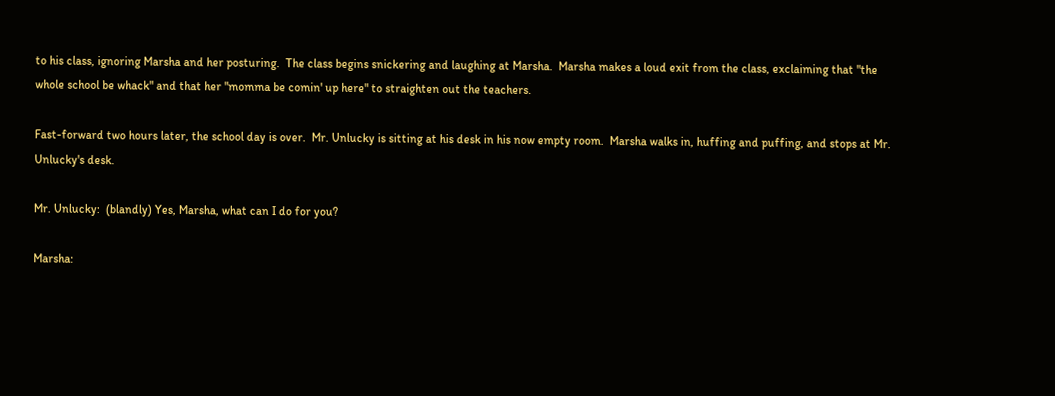to his class, ignoring Marsha and her posturing.  The class begins snickering and laughing at Marsha.  Marsha makes a loud exit from the class, exclaiming that "the whole school be whack" and that her "momma be comin' up here" to straighten out the teachers.

Fast-forward two hours later, the school day is over.  Mr. Unlucky is sitting at his desk in his now empty room.  Marsha walks in, huffing and puffing, and stops at Mr. Unlucky's desk.

Mr. Unlucky:  (blandly) Yes, Marsha, what can I do for you?

Marsha: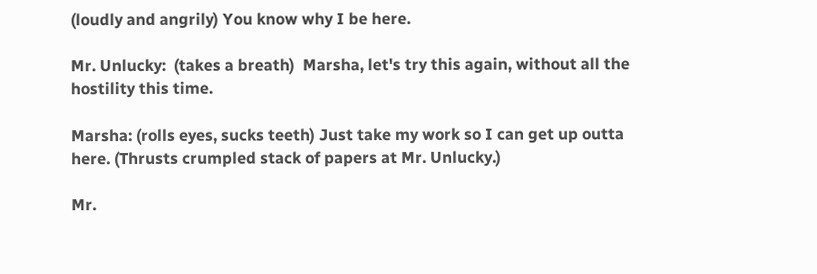(loudly and angrily) You know why I be here.

Mr. Unlucky:  (takes a breath)  Marsha, let's try this again, without all the hostility this time.

Marsha: (rolls eyes, sucks teeth) Just take my work so I can get up outta here. (Thrusts crumpled stack of papers at Mr. Unlucky.)

Mr.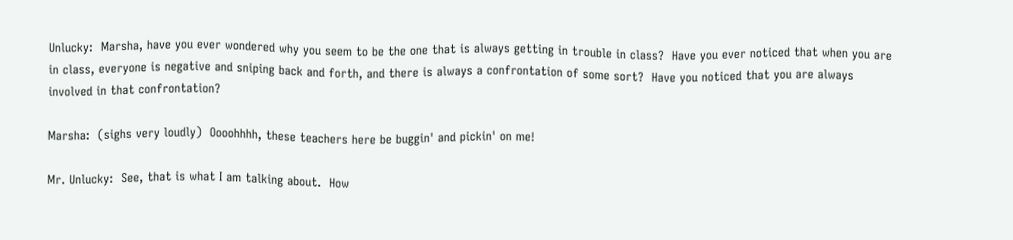Unlucky:  Marsha, have you ever wondered why you seem to be the one that is always getting in trouble in class?  Have you ever noticed that when you are in class, everyone is negative and sniping back and forth, and there is always a confrontation of some sort?  Have you noticed that you are always involved in that confrontation?

Marsha:  (sighs very loudly)  Oooohhhh, these teachers here be buggin' and pickin' on me!

Mr. Unlucky:  See, that is what I am talking about.  How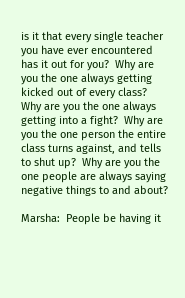is it that every single teacher you have ever encountered has it out for you?  Why are you the one always getting kicked out of every class?  Why are you the one always getting into a fight?  Why are you the one person the entire class turns against, and tells to shut up?  Why are you the one people are always saying negative things to and about?

Marsha:  People be having it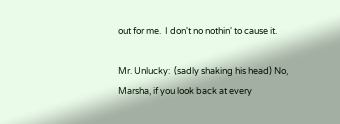out for me.  I don't no nothin' to cause it.

Mr. Unlucky:  (sadly shaking his head) No, Marsha, if you look back at every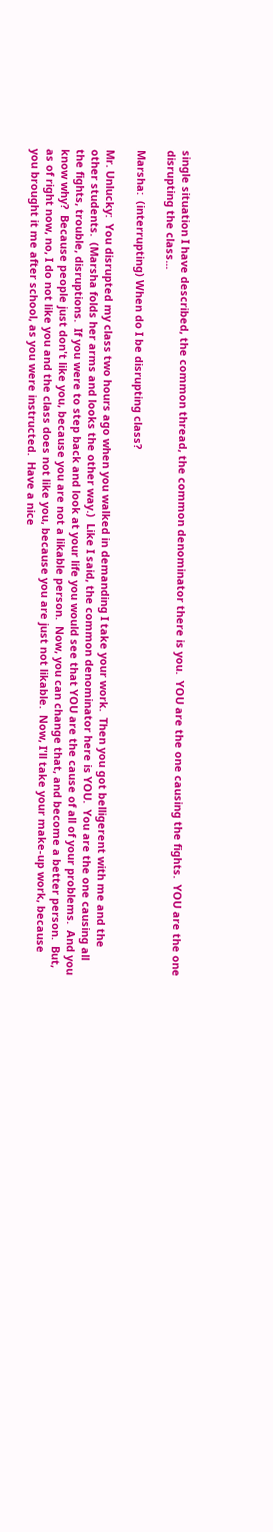single situation I have described, the common thread, the common denominator there is you.  YOU are the one causing the fights.  YOU are the one disrupting the class...

Marsha:  (interrupting) When do I be disrupting class?

Mr. Unlucky:  You disrupted my class two hours ago when you walked in demanding I take your work.  Then you got belligerent with me and the other students.  (Marsha folds her arms and looks the other way.)  Like I said, the common denominator here is YOU.  You are the one causing all the fights, trouble, disruptions.  If you were to step back and look at your life you would see that YOU are the cause of all of your problems.  And you know why?  Because people just don't like you, because you are not a likable person.  Now, you can change that, and become a better person.  But, as of right now, no, I do not like you and the class does not like you, because you are just not likable.  Now, I'll take your make-up work, because you brought it me after school, as you were instructed.  Have a nice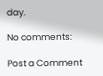day.

No comments:

Post a Comment